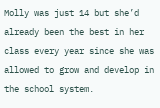Molly was just 14 but she’d already been the best in her class every year since she was allowed to grow and develop in the school system.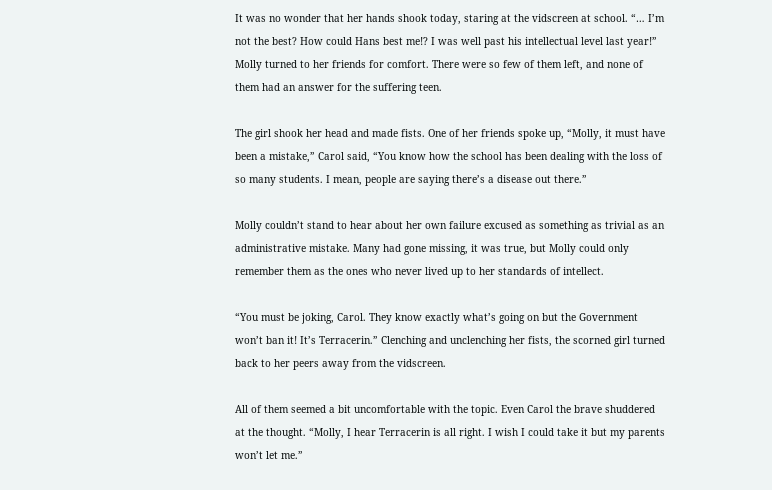It was no wonder that her hands shook today, staring at the vidscreen at school. “… I’m not the best? How could Hans best me!? I was well past his intellectual level last year!” Molly turned to her friends for comfort. There were so few of them left, and none of them had an answer for the suffering teen.

The girl shook her head and made fists. One of her friends spoke up, “Molly, it must have been a mistake,” Carol said, “You know how the school has been dealing with the loss of so many students. I mean, people are saying there’s a disease out there.”

Molly couldn’t stand to hear about her own failure excused as something as trivial as an administrative mistake. Many had gone missing, it was true, but Molly could only remember them as the ones who never lived up to her standards of intellect.

“You must be joking, Carol. They know exactly what’s going on but the Government won’t ban it! It’s Terracerin.” Clenching and unclenching her fists, the scorned girl turned back to her peers away from the vidscreen.

All of them seemed a bit uncomfortable with the topic. Even Carol the brave shuddered at the thought. “Molly, I hear Terracerin is all right. I wish I could take it but my parents won’t let me.”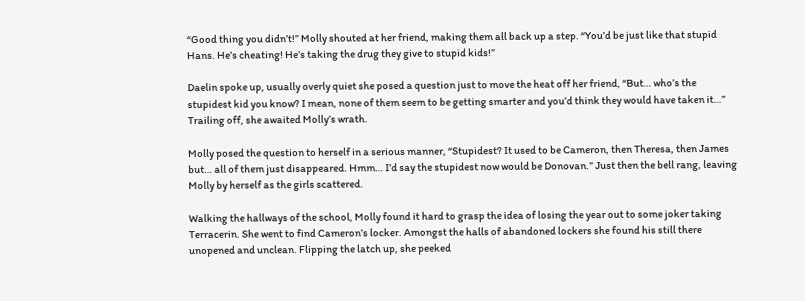“Good thing you didn’t!” Molly shouted at her friend, making them all back up a step. “You’d be just like that stupid Hans. He’s cheating! He’s taking the drug they give to stupid kids!”

Daelin spoke up, usually overly quiet she posed a question just to move the heat off her friend, “But… who’s the stupidest kid you know? I mean, none of them seem to be getting smarter and you’d think they would have taken it…” Trailing off, she awaited Molly’s wrath.

Molly posed the question to herself in a serious manner, “Stupidest? It used to be Cameron, then Theresa, then James but… all of them just disappeared. Hmm… I’d say the stupidest now would be Donovan.” Just then the bell rang, leaving Molly by herself as the girls scattered.

Walking the hallways of the school, Molly found it hard to grasp the idea of losing the year out to some joker taking Terracerin. She went to find Cameron’s locker. Amongst the halls of abandoned lockers she found his still there unopened and unclean. Flipping the latch up, she peeked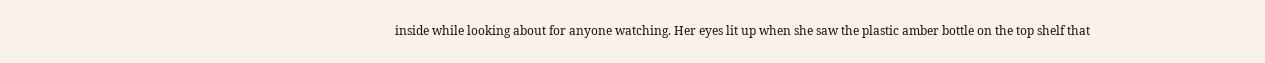inside while looking about for anyone watching. Her eyes lit up when she saw the plastic amber bottle on the top shelf that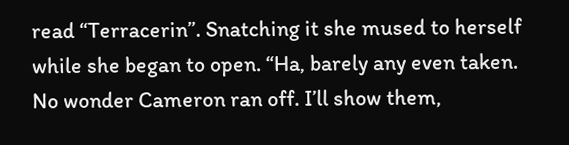read “Terracerin”. Snatching it she mused to herself while she began to open. “Ha, barely any even taken. No wonder Cameron ran off. I’ll show them,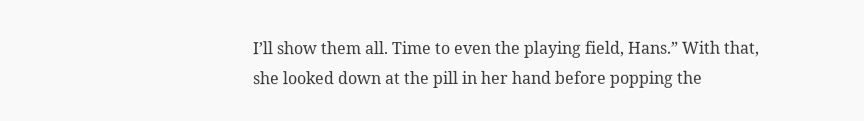I’ll show them all. Time to even the playing field, Hans.” With that, she looked down at the pill in her hand before popping the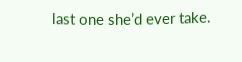last one she’d ever take.